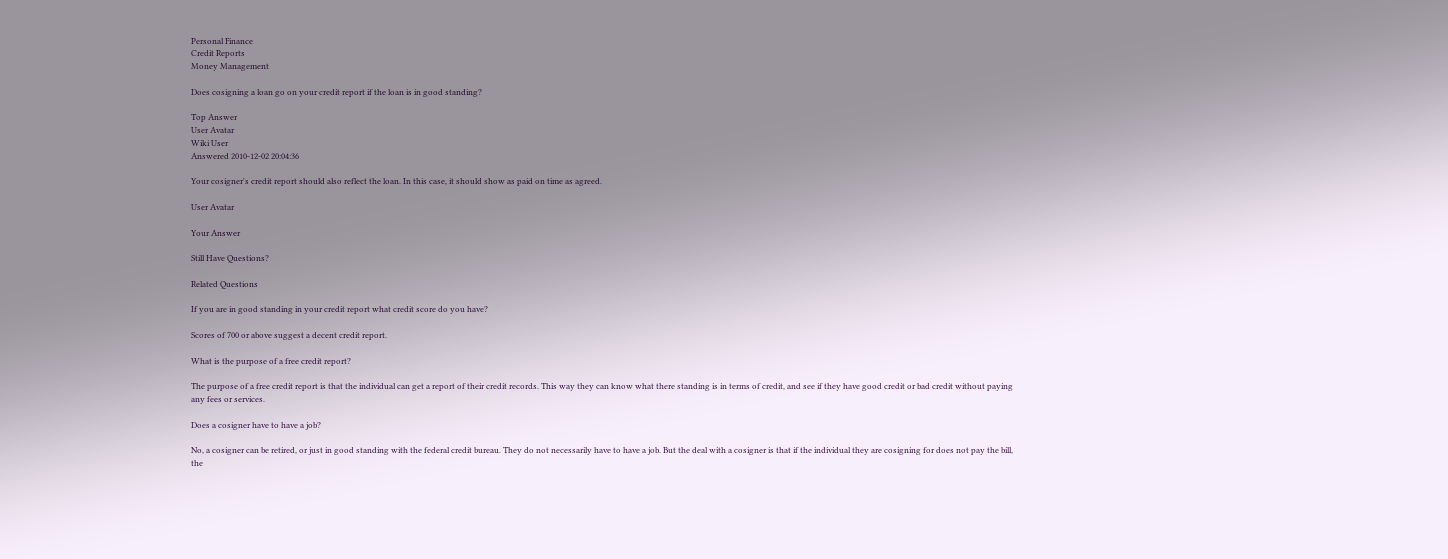Personal Finance
Credit Reports
Money Management

Does cosigning a loan go on your credit report if the loan is in good standing?

Top Answer
User Avatar
Wiki User
Answered 2010-12-02 20:04:36

Your cosigner's credit report should also reflect the loan. In this case, it should show as paid on time as agreed.

User Avatar

Your Answer

Still Have Questions?

Related Questions

If you are in good standing in your credit report what credit score do you have?

Scores of 700 or above suggest a decent credit report.

What is the purpose of a free credit report?

The purpose of a free credit report is that the individual can get a report of their credit records. This way they can know what there standing is in terms of credit, and see if they have good credit or bad credit without paying any fees or services.

Does a cosigner have to have a job?

No, a cosigner can be retired, or just in good standing with the federal credit bureau. They do not necessarily have to have a job. But the deal with a cosigner is that if the individual they are cosigning for does not pay the bill, the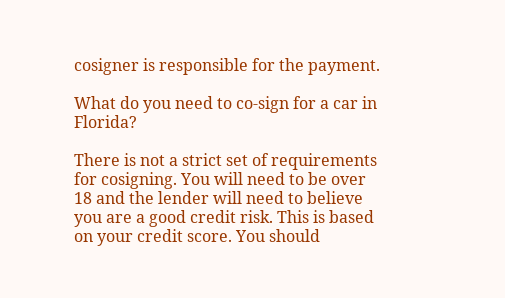cosigner is responsible for the payment.

What do you need to co-sign for a car in Florida?

There is not a strict set of requirements for cosigning. You will need to be over 18 and the lender will need to believe you are a good credit risk. This is based on your credit score. You should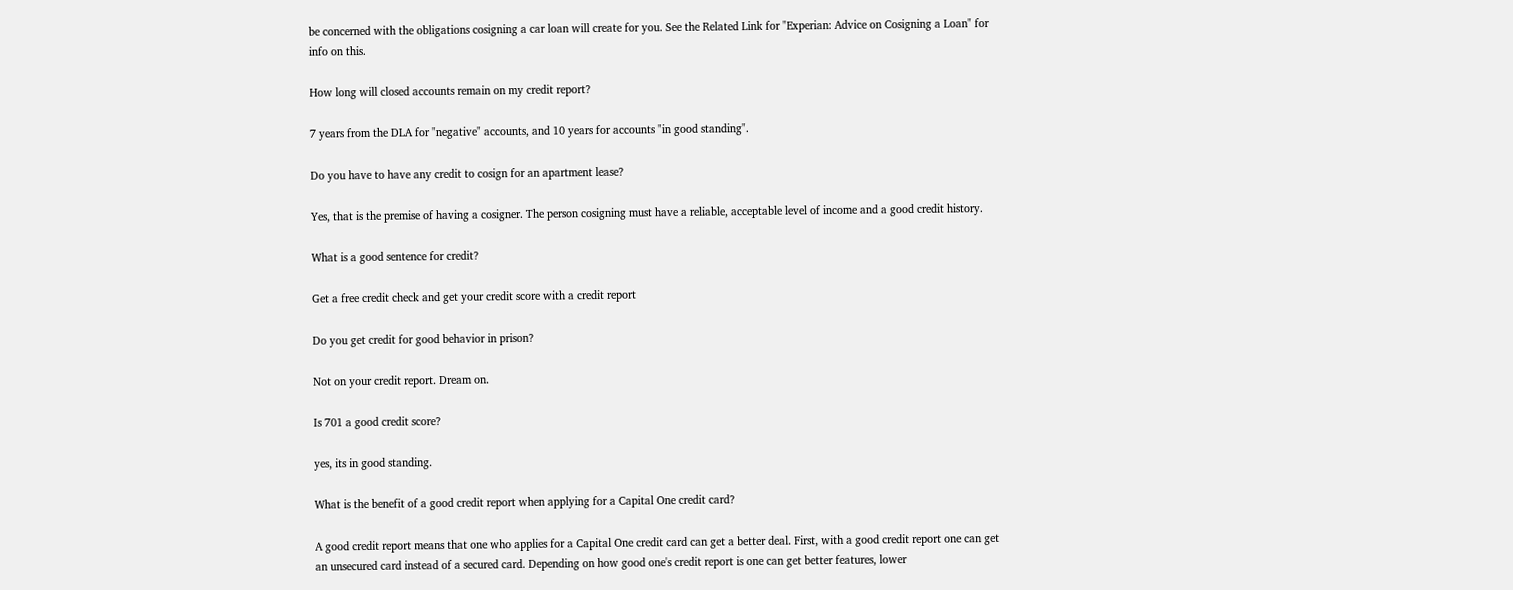be concerned with the obligations cosigning a car loan will create for you. See the Related Link for "Experian: Advice on Cosigning a Loan" for info on this.

How long will closed accounts remain on my credit report?

7 years from the DLA for "negative" accounts, and 10 years for accounts "in good standing".

Do you have to have any credit to cosign for an apartment lease?

Yes, that is the premise of having a cosigner. The person cosigning must have a reliable, acceptable level of income and a good credit history.

What is a good sentence for credit?

Get a free credit check and get your credit score with a credit report

Do you get credit for good behavior in prison?

Not on your credit report. Dream on.

Is 701 a good credit score?

yes, its in good standing.

What is the benefit of a good credit report when applying for a Capital One credit card?

A good credit report means that one who applies for a Capital One credit card can get a better deal. First, with a good credit report one can get an unsecured card instead of a secured card. Depending on how good one's credit report is one can get better features, lower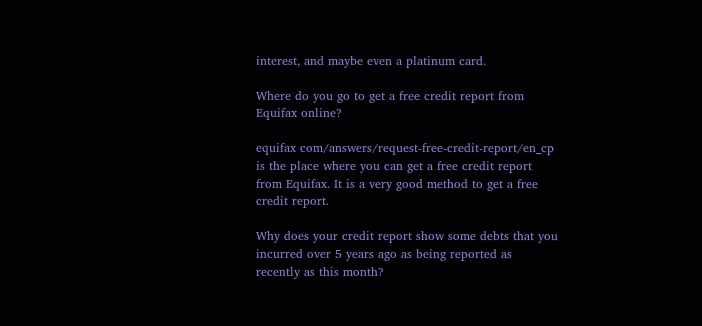interest, and maybe even a platinum card.

Where do you go to get a free credit report from Equifax online?

equifax com/answers/request-free-credit-report/en_cp is the place where you can get a free credit report from Equifax. It is a very good method to get a free credit report.

Why does your credit report show some debts that you incurred over 5 years ago as being reported as recently as this month?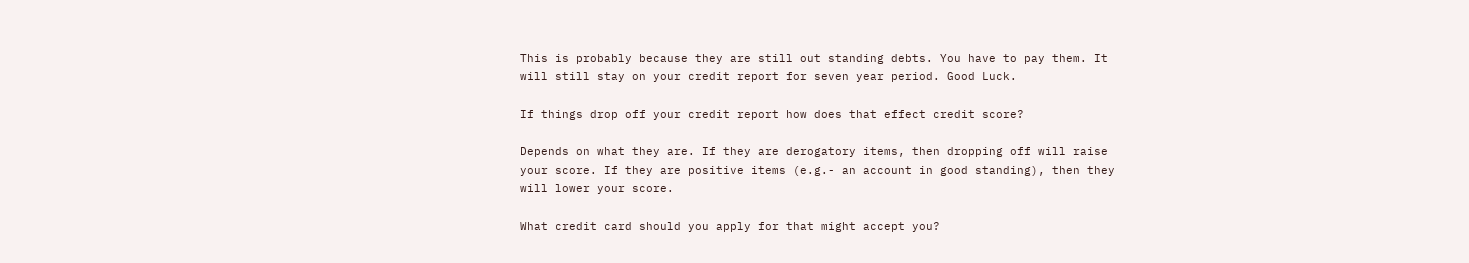This is probably because they are still out standing debts. You have to pay them. It will still stay on your credit report for seven year period. Good Luck.

If things drop off your credit report how does that effect credit score?

Depends on what they are. If they are derogatory items, then dropping off will raise your score. If they are positive items (e.g.- an account in good standing), then they will lower your score.

What credit card should you apply for that might accept you?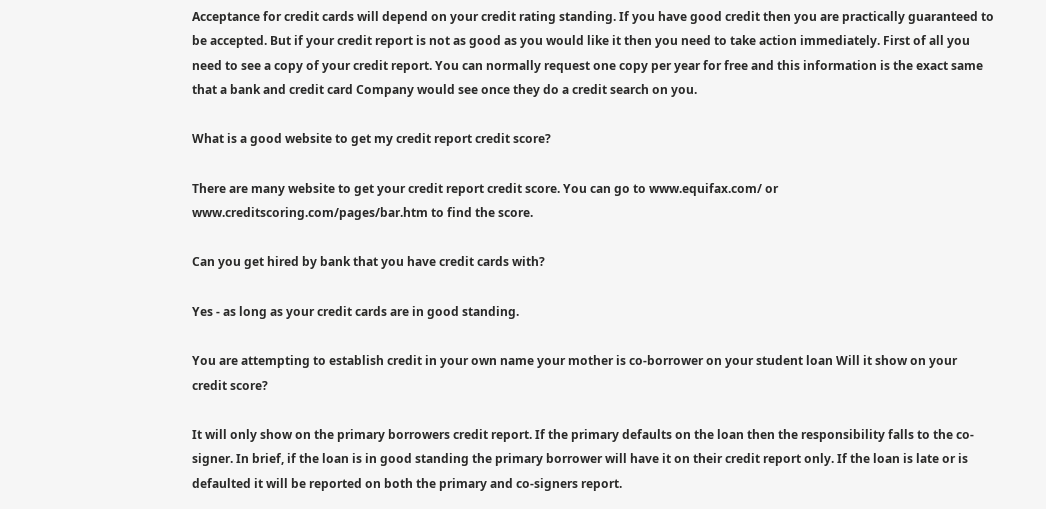Acceptance for credit cards will depend on your credit rating standing. If you have good credit then you are practically guaranteed to be accepted. But if your credit report is not as good as you would like it then you need to take action immediately. First of all you need to see a copy of your credit report. You can normally request one copy per year for free and this information is the exact same that a bank and credit card Company would see once they do a credit search on you.

What is a good website to get my credit report credit score?

There are many website to get your credit report credit score. You can go to www.equifax.com/ or www.creditscoring.com/pages/bar.htm to find the score.

Can you get hired by bank that you have credit cards with?

Yes - as long as your credit cards are in good standing.

You are attempting to establish credit in your own name your mother is co-borrower on your student loan Will it show on your credit score?

It will only show on the primary borrowers credit report. If the primary defaults on the loan then the responsibility falls to the co-signer. In brief, if the loan is in good standing the primary borrower will have it on their credit report only. If the loan is late or is defaulted it will be reported on both the primary and co-signers report.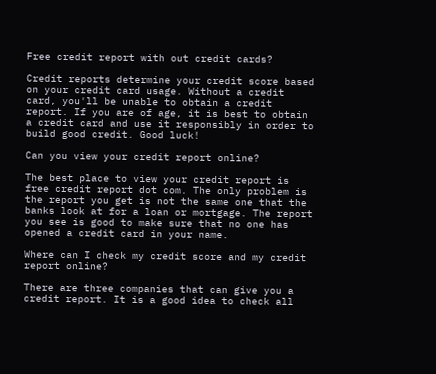Free credit report with out credit cards?

Credit reports determine your credit score based on your credit card usage. Without a credit card, you'll be unable to obtain a credit report. If you are of age, it is best to obtain a credit card and use it responsibly in order to build good credit. Good luck!

Can you view your credit report online?

The best place to view your credit report is free credit report dot com. The only problem is the report you get is not the same one that the banks look at for a loan or mortgage. The report you see is good to make sure that no one has opened a credit card in your name.

Where can I check my credit score and my credit report online?

There are three companies that can give you a credit report. It is a good idea to check all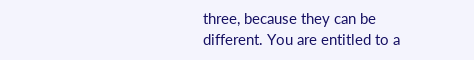three, because they can be different. You are entitled to a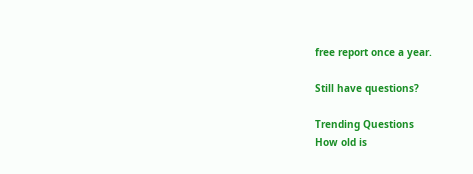free report once a year.

Still have questions?

Trending Questions
How old is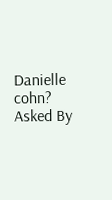Danielle cohn? Asked By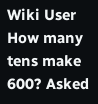Wiki User
How many tens make 600? Asked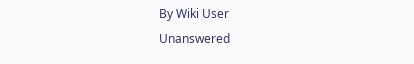By Wiki User
Unanswered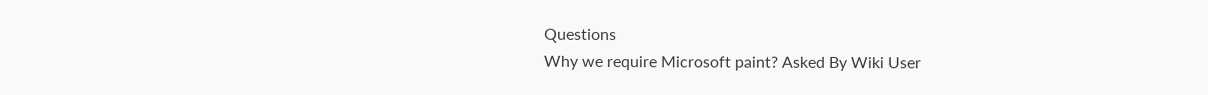Questions
Why we require Microsoft paint? Asked By Wiki User